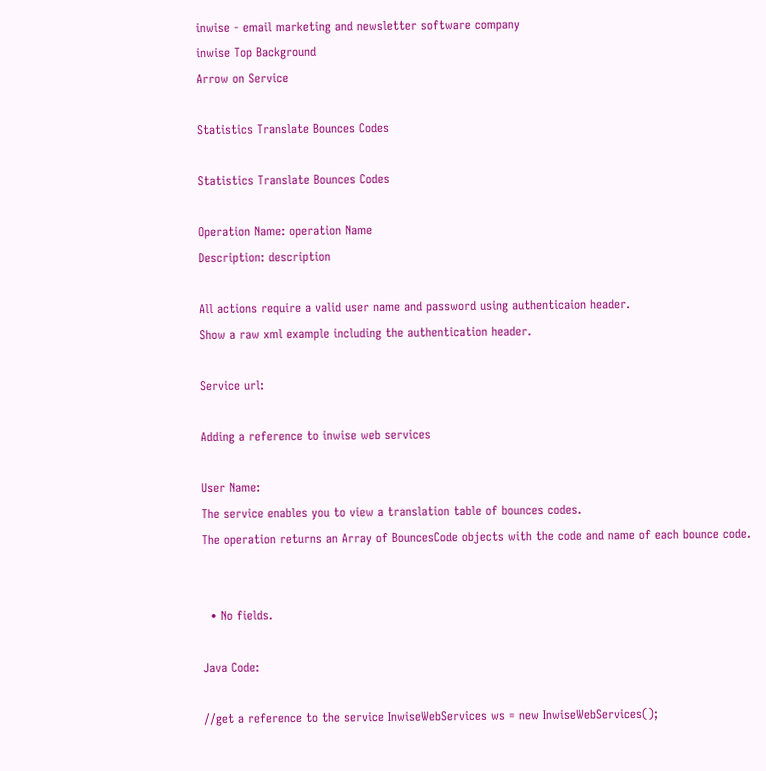inwise - email marketing and newsletter software company
inwise Top Background
Arrow on Service

Statistics Translate Bounces Codes

Statistics Translate Bounces Codes

Operation Name: operation Name
Description: description

All actions require a valid user name and password using authenticaion header.
Show a raw xml example including the authentication header.

Service url:

Adding a reference to inwise web services

User Name:
The service enables you to view a translation table of bounces codes.
The operation returns an Array of BouncesCode objects with the code and name of each bounce code.


  • No fields.

Java Code:

//get a reference to the service InwiseWebServices ws = new InwiseWebServices();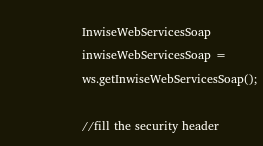InwiseWebServicesSoap inwiseWebServicesSoap = ws.getInwiseWebServicesSoap();

//fill the security header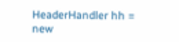HeaderHandler hh = new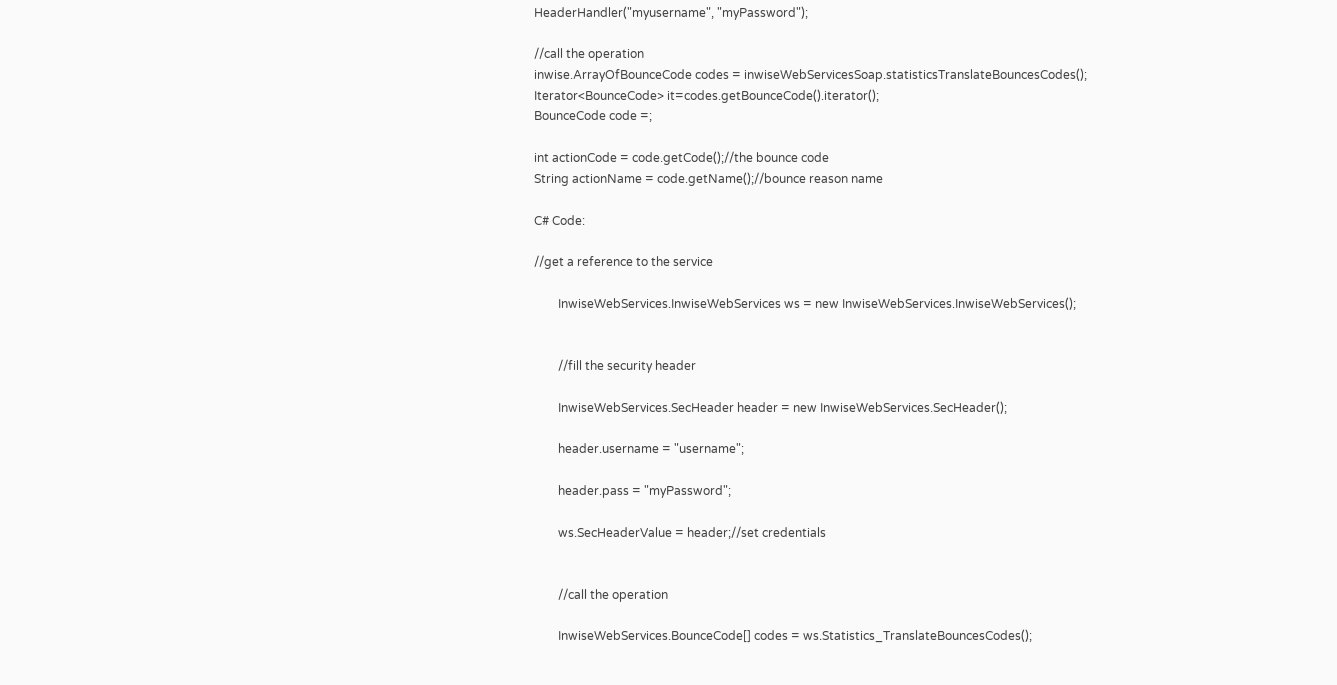HeaderHandler("myusername", "myPassword");

//call the operation
inwise.ArrayOfBounceCode codes = inwiseWebServicesSoap.statisticsTranslateBouncesCodes();
Iterator<BounceCode> it=codes.getBounceCode().iterator();
BounceCode code =;

int actionCode = code.getCode();//the bounce code
String actionName = code.getName();//bounce reason name

C# Code:

//get a reference to the service

        InwiseWebServices.InwiseWebServices ws = new InwiseWebServices.InwiseWebServices();


        //fill the security header

        InwiseWebServices.SecHeader header = new InwiseWebServices.SecHeader();

        header.username = "username";

        header.pass = "myPassword";

        ws.SecHeaderValue = header;//set credentials


        //call the operation

        InwiseWebServices.BounceCode[] codes = ws.Statistics_TranslateBouncesCodes();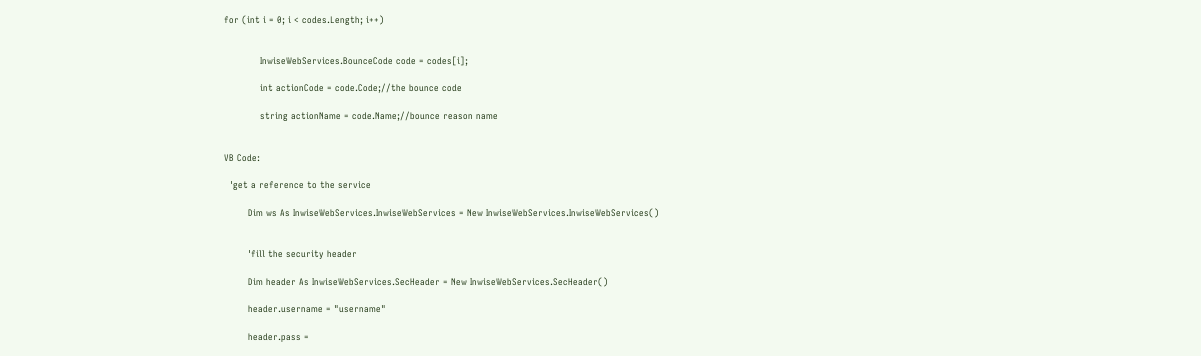for (int i = 0; i < codes.Length; i++)


            InwiseWebServices.BounceCode code = codes[i];

            int actionCode = code.Code;//the bounce code

            string actionName = code.Name;//bounce reason name


VB Code:

  'get a reference to the service

        Dim ws As InwiseWebServices.InwiseWebServices = New InwiseWebServices.InwiseWebServices()


        'fill the security header

        Dim header As InwiseWebServices.SecHeader = New InwiseWebServices.SecHeader()

        header.username = "username"

        header.pass =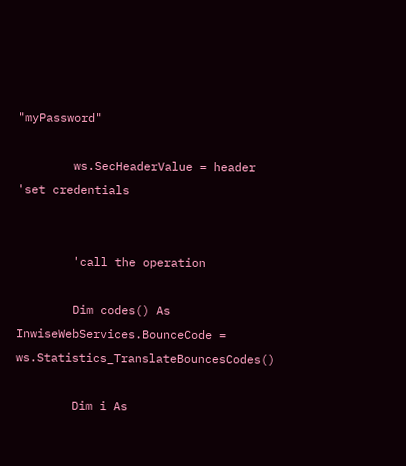"myPassword"

        ws.SecHeaderValue = header 'set credentials


        'call the operation

        Dim codes() As InwiseWebServices.BounceCode = ws.Statistics_TranslateBouncesCodes()

        Dim i As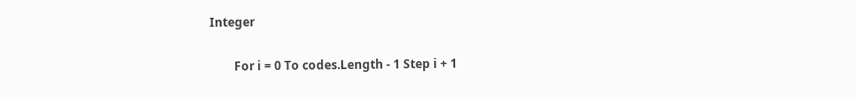Integer

        For i = 0 To codes.Length - 1 Step i + 1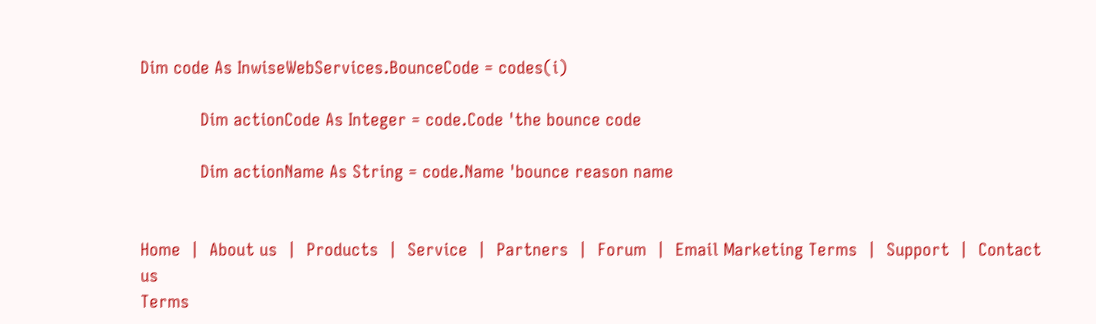Dim code As InwiseWebServices.BounceCode = codes(i)

            Dim actionCode As Integer = code.Code 'the bounce code

            Dim actionName As String = code.Name 'bounce reason name


Home  |  About us  |  Products  |  Service  |  Partners  |  Forum  |  Email Marketing Terms  |  Support  |  Contact us
Terms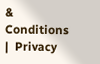& Conditions  |  Privacy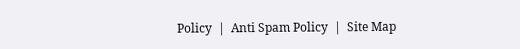Policy  |  Anti Spam Policy  |  Site Map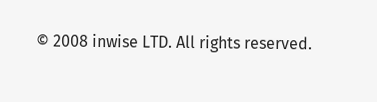© 2008 inwise LTD. All rights reserved.